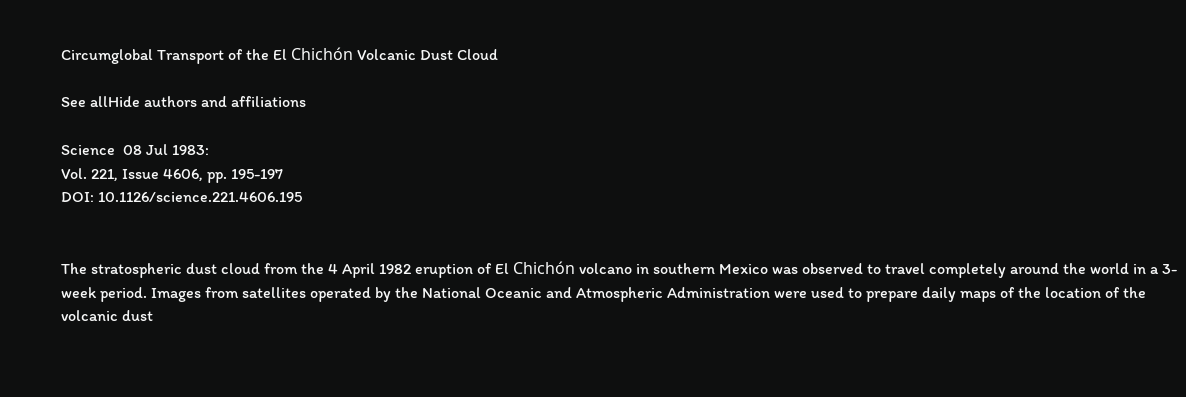Circumglobal Transport of the El Chichón Volcanic Dust Cloud

See allHide authors and affiliations

Science  08 Jul 1983:
Vol. 221, Issue 4606, pp. 195-197
DOI: 10.1126/science.221.4606.195


The stratospheric dust cloud from the 4 April 1982 eruption of El Chichón volcano in southern Mexico was observed to travel completely around the world in a 3-week period. Images from satellites operated by the National Oceanic and Atmospheric Administration were used to prepare daily maps of the location of the volcanic dust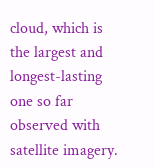cloud, which is the largest and longest-lasting one so far observed with satellite imagery.